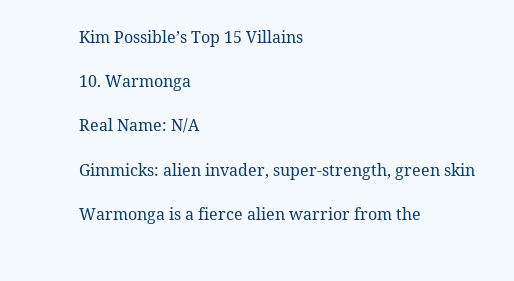Kim Possible’s Top 15 Villains

10. Warmonga

Real Name: N/A

Gimmicks: alien invader, super-strength, green skin

Warmonga is a fierce alien warrior from the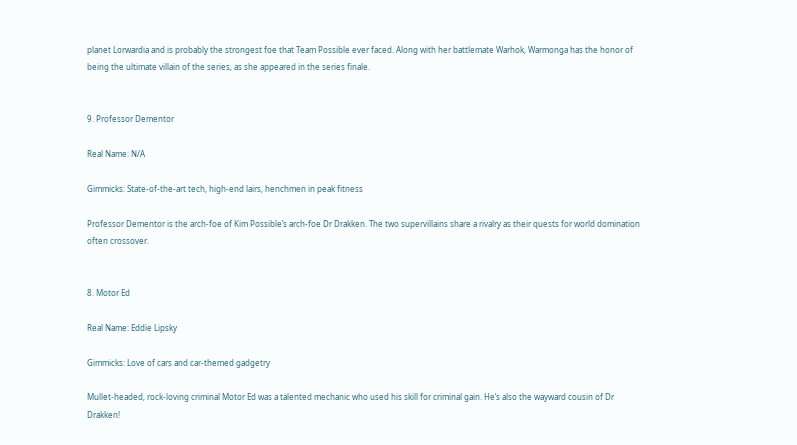planet Lorwardia and is probably the strongest foe that Team Possible ever faced. Along with her battlemate Warhok, Warmonga has the honor of being the ultimate villain of the series, as she appeared in the series finale.


9. Professor Dementor

Real Name: N/A

Gimmicks: State-of-the-art tech, high-end lairs, henchmen in peak fitness

Professor Dementor is the arch-foe of Kim Possible’s arch-foe Dr Drakken. The two supervillains share a rivalry as their quests for world domination often crossover.


8. Motor Ed

Real Name: Eddie Lipsky

Gimmicks: Love of cars and car-themed gadgetry

Mullet-headed, rock-loving criminal Motor Ed was a talented mechanic who used his skill for criminal gain. He’s also the wayward cousin of Dr Drakken!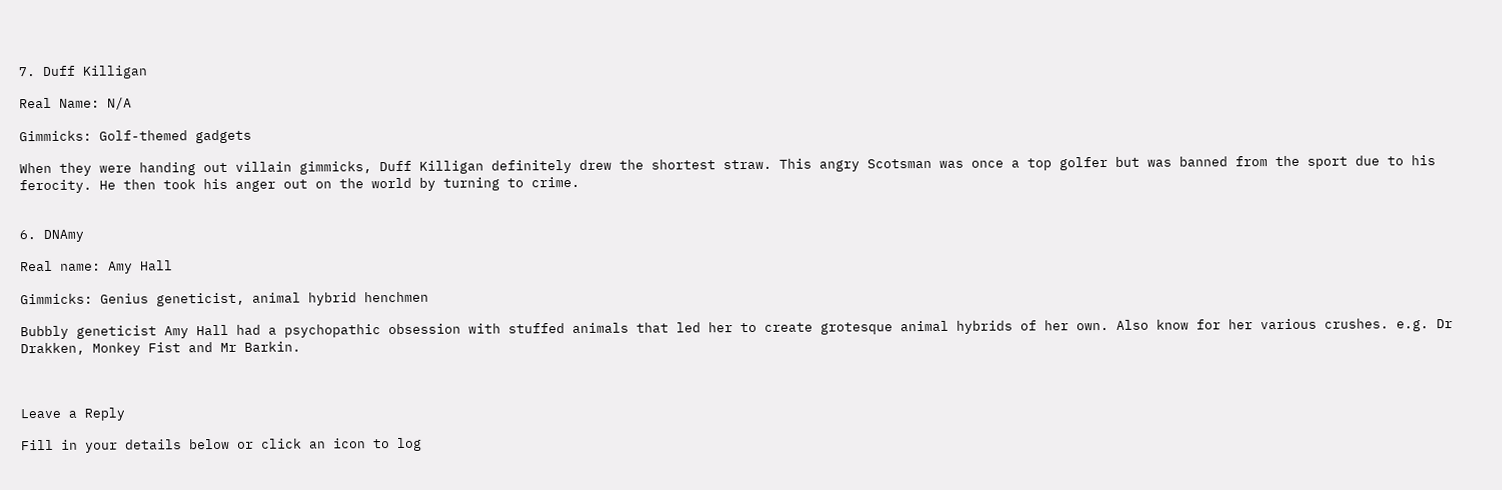7. Duff Killigan

Real Name: N/A

Gimmicks: Golf-themed gadgets

When they were handing out villain gimmicks, Duff Killigan definitely drew the shortest straw. This angry Scotsman was once a top golfer but was banned from the sport due to his ferocity. He then took his anger out on the world by turning to crime.


6. DNAmy

Real name: Amy Hall

Gimmicks: Genius geneticist, animal hybrid henchmen

Bubbly geneticist Amy Hall had a psychopathic obsession with stuffed animals that led her to create grotesque animal hybrids of her own. Also know for her various crushes. e.g. Dr Drakken, Monkey Fist and Mr Barkin.



Leave a Reply

Fill in your details below or click an icon to log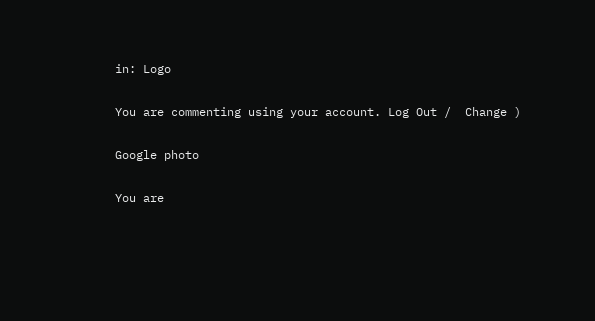in: Logo

You are commenting using your account. Log Out /  Change )

Google photo

You are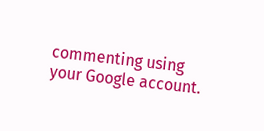commenting using your Google account.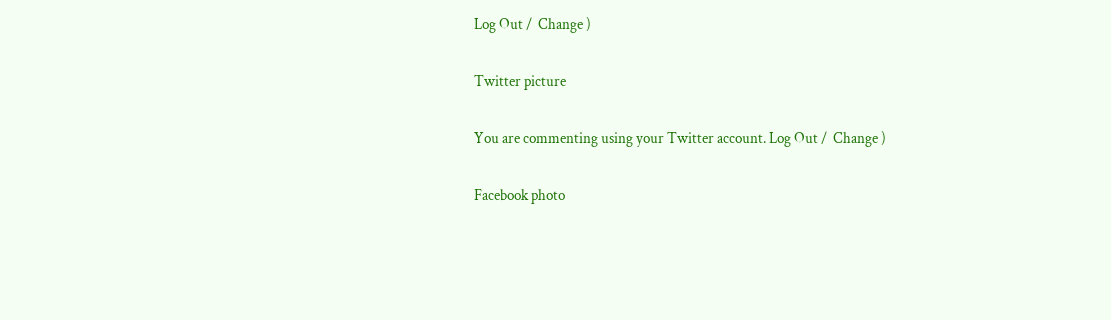Log Out /  Change )

Twitter picture

You are commenting using your Twitter account. Log Out /  Change )

Facebook photo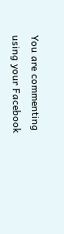You are commenting using your Facebook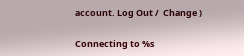account. Log Out /  Change )

Connecting to %s